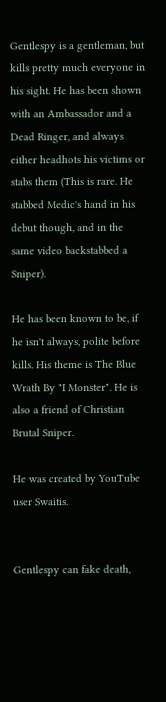Gentlespy is a gentleman, but kills pretty much everyone in his sight. He has been shown with an Ambassador and a Dead Ringer, and always either headhots his victims or stabs them (This is rare. He stabbed Medic's hand in his debut though, and in the same video backstabbed a Sniper).

He has been known to be, if he isn't always, polite before kills. His theme is The Blue Wrath By "I Monster". He is also a friend of Christian Brutal Sniper.

He was created by YouTube user Swaitis.


Gentlespy can fake death,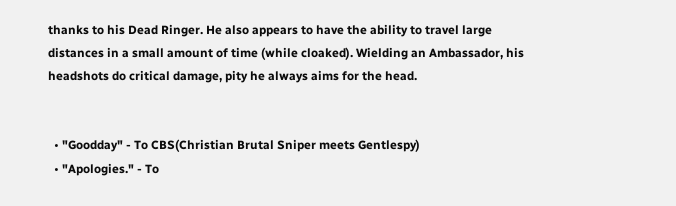thanks to his Dead Ringer. He also appears to have the ability to travel large distances in a small amount of time (while cloaked). Wielding an Ambassador, his headshots do critical damage, pity he always aims for the head.


  • "Goodday" - To CBS(Christian Brutal Sniper meets Gentlespy)
  • "Apologies." - To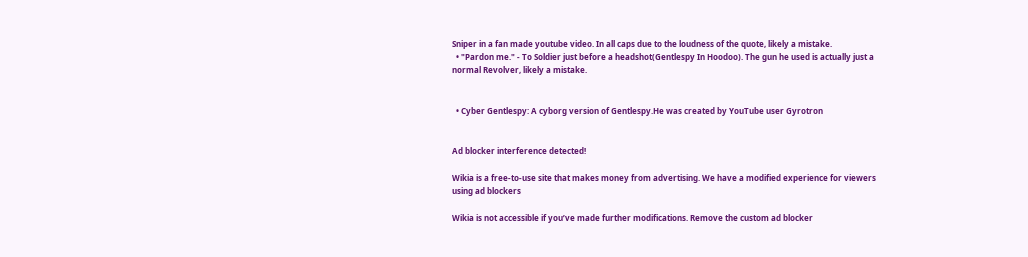Sniper in a fan made youtube video. In all caps due to the loudness of the quote, likely a mistake.
  • "Pardon me." - To Soldier just before a headshot(Gentlespy In Hoodoo). The gun he used is actually just a normal Revolver, likely a mistake.


  • Cyber Gentlespy: A cyborg version of Gentlespy.He was created by YouTube user Gyrotron


Ad blocker interference detected!

Wikia is a free-to-use site that makes money from advertising. We have a modified experience for viewers using ad blockers

Wikia is not accessible if you’ve made further modifications. Remove the custom ad blocker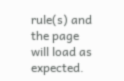rule(s) and the page will load as expected.